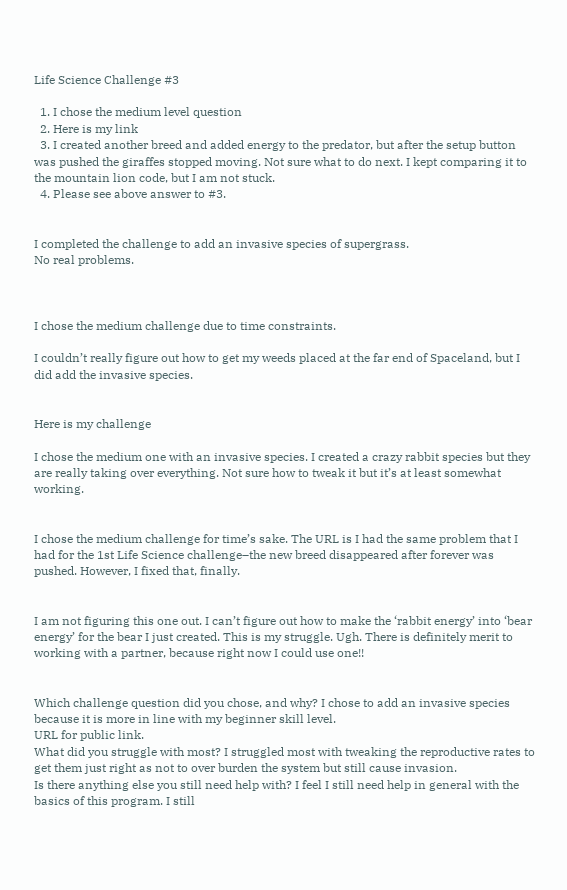Life Science Challenge #3

  1. I chose the medium level question
  2. Here is my link
  3. I created another breed and added energy to the predator, but after the setup button was pushed the giraffes stopped moving. Not sure what to do next. I kept comparing it to the mountain lion code, but I am not stuck.
  4. Please see above answer to #3.


I completed the challenge to add an invasive species of supergrass.
No real problems.



I chose the medium challenge due to time constraints.

I couldn’t really figure out how to get my weeds placed at the far end of Spaceland, but I did add the invasive species.


Here is my challenge

I chose the medium one with an invasive species. I created a crazy rabbit species but they are really taking over everything. Not sure how to tweak it but it’s at least somewhat working.


I chose the medium challenge for time’s sake. The URL is I had the same problem that I had for the 1st Life Science challenge–the new breed disappeared after forever was pushed. However, I fixed that, finally.


I am not figuring this one out. I can’t figure out how to make the ‘rabbit energy’ into ‘bear energy’ for the bear I just created. This is my struggle. Ugh. There is definitely merit to working with a partner, because right now I could use one!!


Which challenge question did you chose, and why? I chose to add an invasive species because it is more in line with my beginner skill level.
URL for public link.
What did you struggle with most? I struggled most with tweaking the reproductive rates to get them just right as not to over burden the system but still cause invasion.
Is there anything else you still need help with? I feel I still need help in general with the basics of this program. I still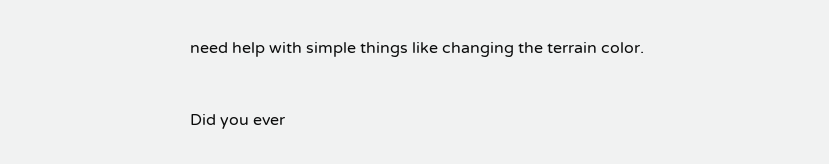need help with simple things like changing the terrain color.


Did you ever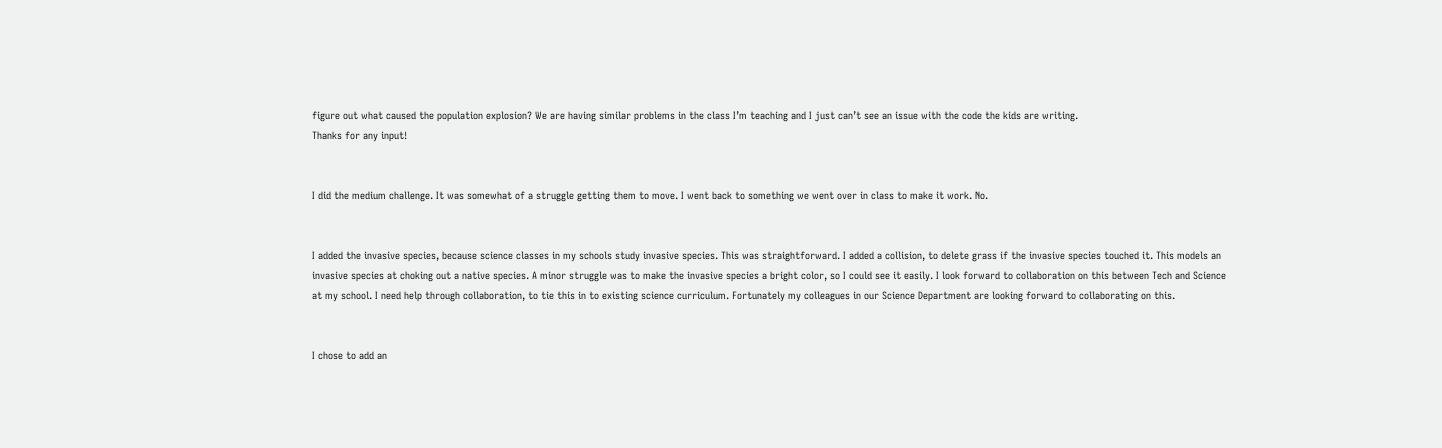figure out what caused the population explosion? We are having similar problems in the class I’m teaching and I just can’t see an issue with the code the kids are writing.
Thanks for any input!


I did the medium challenge. It was somewhat of a struggle getting them to move. I went back to something we went over in class to make it work. No.


I added the invasive species, because science classes in my schools study invasive species. This was straightforward. I added a collision, to delete grass if the invasive species touched it. This models an invasive species at choking out a native species. A minor struggle was to make the invasive species a bright color, so I could see it easily. I look forward to collaboration on this between Tech and Science at my school. I need help through collaboration, to tie this in to existing science curriculum. Fortunately my colleagues in our Science Department are looking forward to collaborating on this.


I chose to add an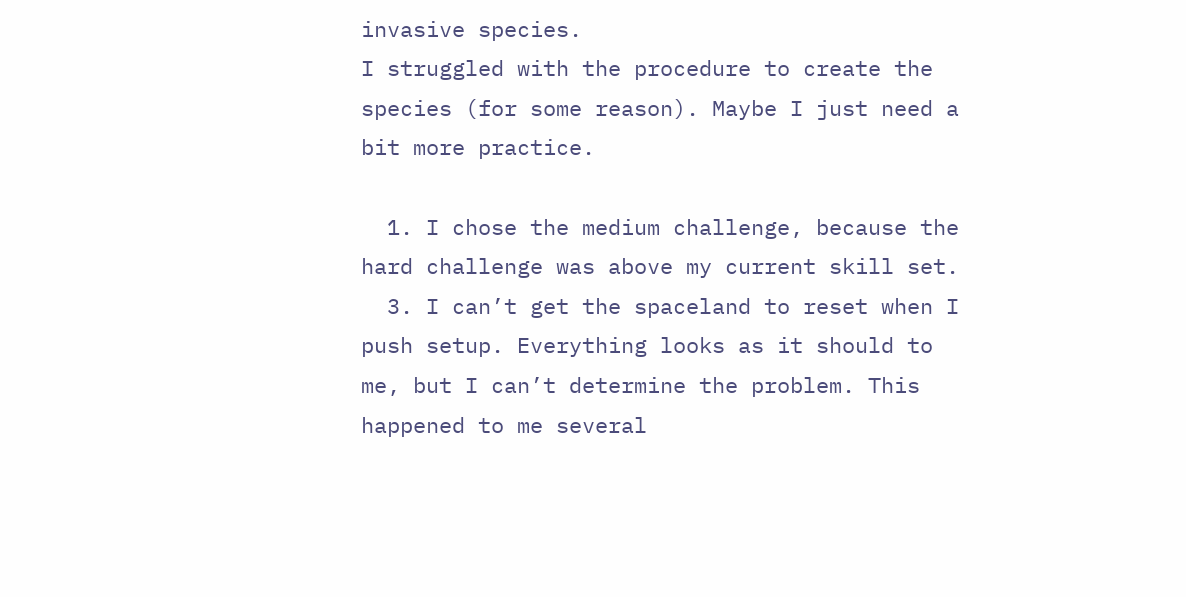invasive species.
I struggled with the procedure to create the species (for some reason). Maybe I just need a bit more practice.

  1. I chose the medium challenge, because the hard challenge was above my current skill set.
  3. I can’t get the spaceland to reset when I push setup. Everything looks as it should to me, but I can’t determine the problem. This happened to me several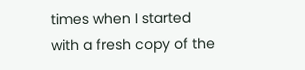times when I started with a fresh copy of the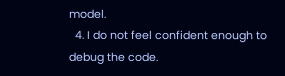model.
  4. I do not feel confident enough to debug the code.